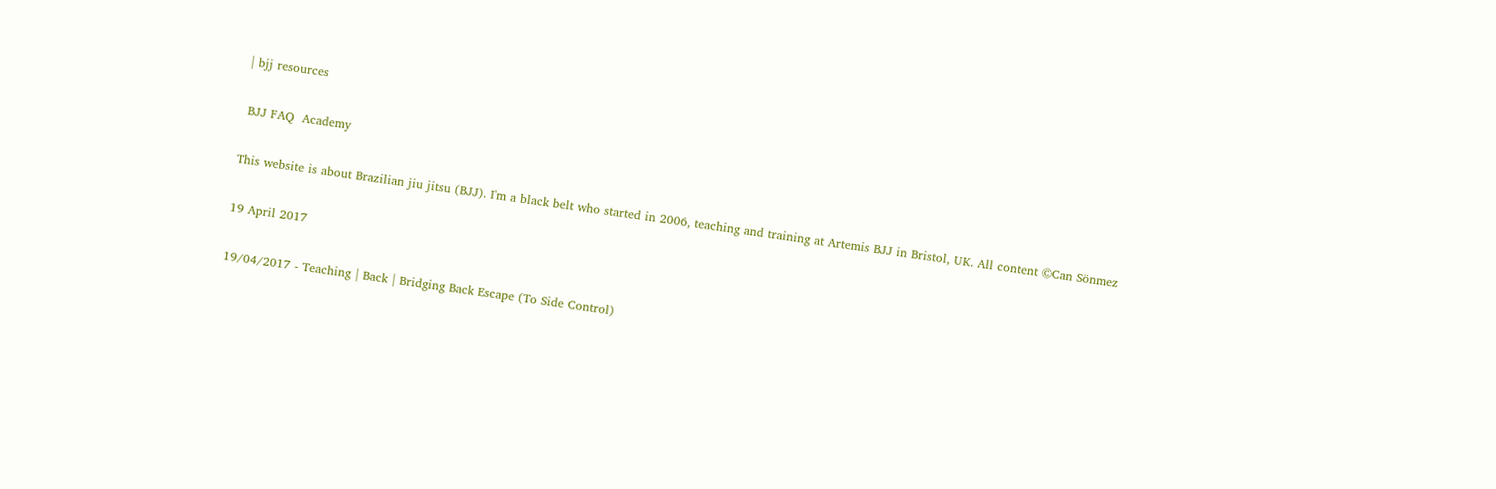| bjj resources

 BJJ FAQ  Academy

This website is about Brazilian jiu jitsu (BJJ). I'm a black belt who started in 2006, teaching and training at Artemis BJJ in Bristol, UK. All content ©Can Sönmez

19 April 2017

19/04/2017 - Teaching | Back | Bridging Back Escape (To Side Control)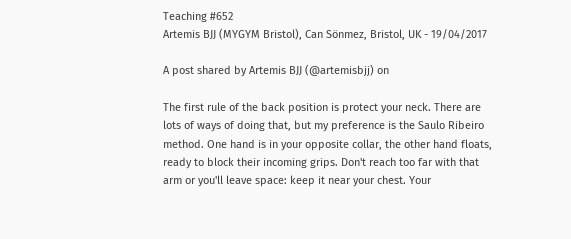Teaching #652
Artemis BJJ (MYGYM Bristol), Can Sönmez, Bristol, UK - 19/04/2017

A post shared by Artemis BJJ (@artemisbjj) on

The first rule of the back position is protect your neck. There are lots of ways of doing that, but my preference is the Saulo Ribeiro method. One hand is in your opposite collar, the other hand floats, ready to block their incoming grips. Don't reach too far with that arm or you'll leave space: keep it near your chest. Your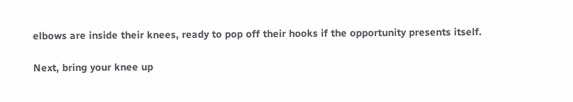elbows are inside their knees, ready to pop off their hooks if the opportunity presents itself.

Next, bring your knee up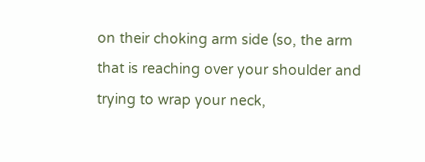on their choking arm side (so, the arm that is reaching over your shoulder and trying to wrap your neck,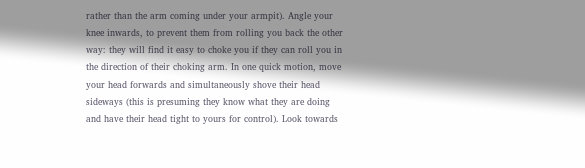rather than the arm coming under your armpit). Angle your knee inwards, to prevent them from rolling you back the other way: they will find it easy to choke you if they can roll you in the direction of their choking arm. In one quick motion, move your head forwards and simultaneously shove their head sideways (this is presuming they know what they are doing and have their head tight to yours for control). Look towards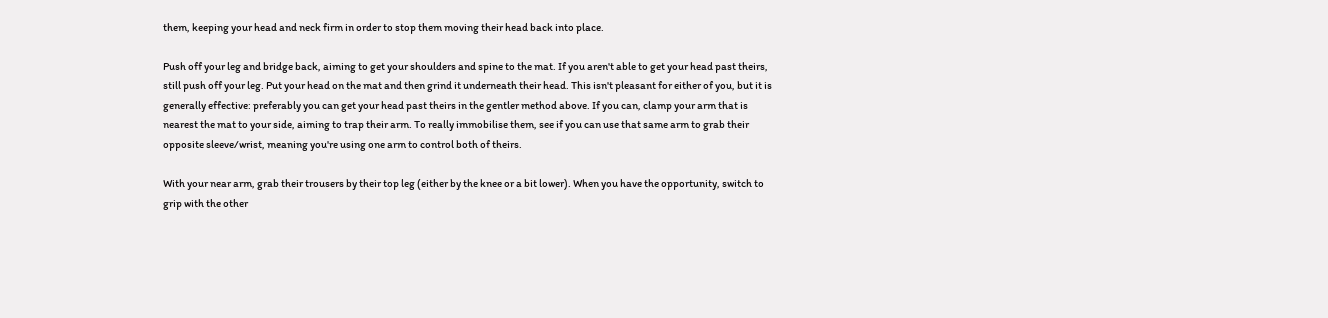them, keeping your head and neck firm in order to stop them moving their head back into place.

Push off your leg and bridge back, aiming to get your shoulders and spine to the mat. If you aren't able to get your head past theirs, still push off your leg. Put your head on the mat and then grind it underneath their head. This isn't pleasant for either of you, but it is generally effective: preferably you can get your head past theirs in the gentler method above. If you can, clamp your arm that is nearest the mat to your side, aiming to trap their arm. To really immobilise them, see if you can use that same arm to grab their opposite sleeve/wrist, meaning you're using one arm to control both of theirs.

With your near arm, grab their trousers by their top leg (either by the knee or a bit lower). When you have the opportunity, switch to grip with the other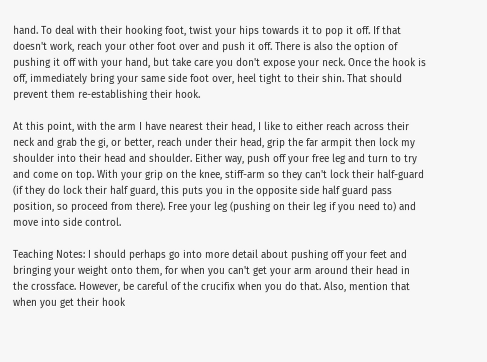hand. To deal with their hooking foot, twist your hips towards it to pop it off. If that doesn't work, reach your other foot over and push it off. There is also the option of pushing it off with your hand, but take care you don't expose your neck. Once the hook is off, immediately bring your same side foot over, heel tight to their shin. That should prevent them re-establishing their hook.

At this point, with the arm I have nearest their head, I like to either reach across their neck and grab the gi, or better, reach under their head, grip the far armpit then lock my shoulder into their head and shoulder. Either way, push off your free leg and turn to try and come on top. With your grip on the knee, stiff-arm so they can't lock their half-guard (if they do lock their half guard, this puts you in the opposite side half guard pass position, so proceed from there). Free your leg (pushing on their leg if you need to) and move into side control.

Teaching Notes: I should perhaps go into more detail about pushing off your feet and bringing your weight onto them, for when you can't get your arm around their head in the crossface. However, be careful of the crucifix when you do that. Also, mention that when you get their hook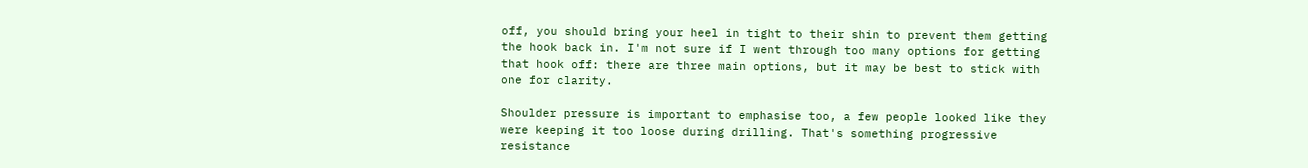off, you should bring your heel in tight to their shin to prevent them getting the hook back in. I'm not sure if I went through too many options for getting that hook off: there are three main options, but it may be best to stick with one for clarity.

Shoulder pressure is important to emphasise too, a few people looked like they were keeping it too loose during drilling. That's something progressive resistance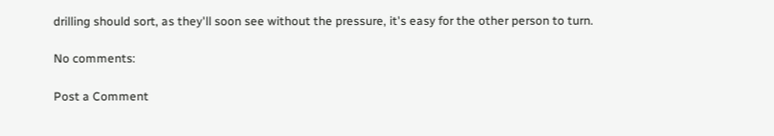drilling should sort, as they'll soon see without the pressure, it's easy for the other person to turn.

No comments:

Post a Comment